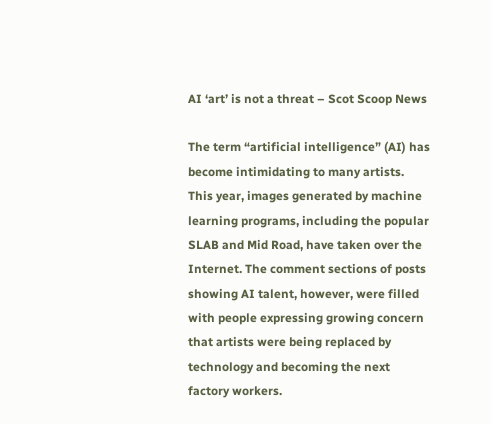AI ‘art’ is not a threat – Scot Scoop News

The term “artificial intelligence” (AI) has become intimidating to many artists. This year, images generated by machine learning programs, including the popular SLAB and Mid Road, have taken over the Internet. The comment sections of posts showing AI talent, however, were filled with people expressing growing concern that artists were being replaced by technology and becoming the next factory workers.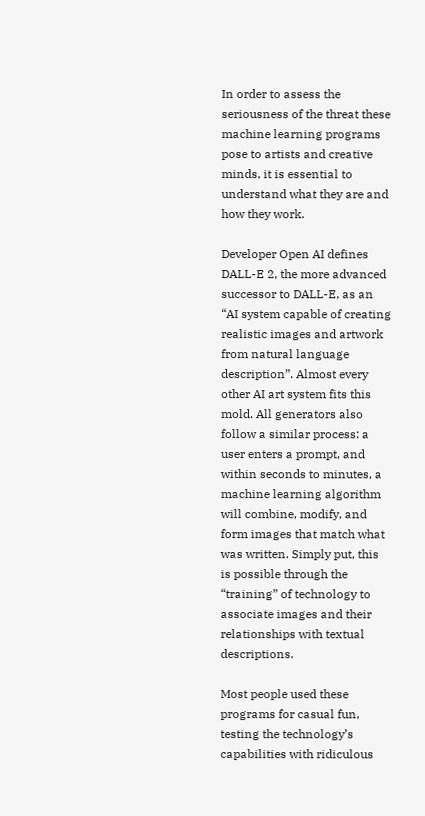In order to assess the seriousness of the threat these machine learning programs pose to artists and creative minds, it is essential to understand what they are and how they work.

Developer Open AI defines DALL-E 2, the more advanced successor to DALL-E, as an “AI system capable of creating realistic images and artwork from natural language description”. Almost every other AI art system fits this mold. All generators also follow a similar process: a user enters a prompt, and within seconds to minutes, a machine learning algorithm will combine, modify, and form images that match what was written. Simply put, this is possible through the “training” of technology to associate images and their relationships with textual descriptions.

Most people used these programs for casual fun, testing the technology’s capabilities with ridiculous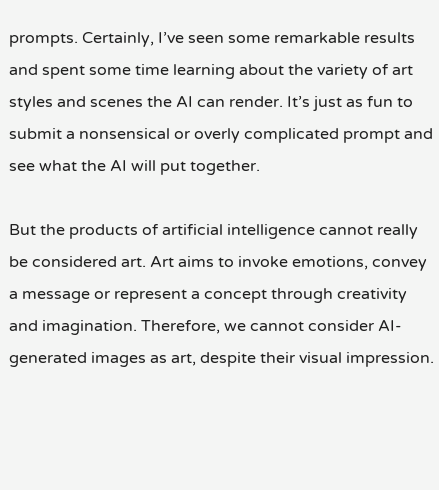prompts. Certainly, I’ve seen some remarkable results and spent some time learning about the variety of art styles and scenes the AI can render. It’s just as fun to submit a nonsensical or overly complicated prompt and see what the AI will put together.

But the products of artificial intelligence cannot really be considered art. Art aims to invoke emotions, convey a message or represent a concept through creativity and imagination. Therefore, we cannot consider AI-generated images as art, despite their visual impression.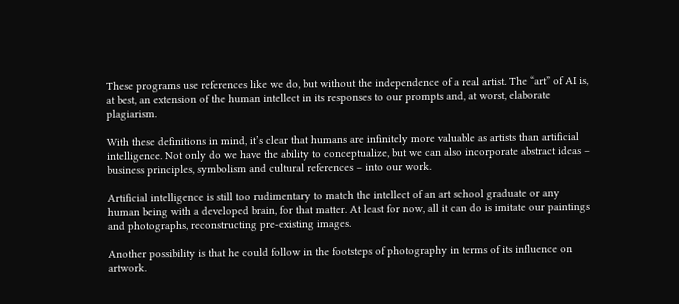These programs use references like we do, but without the independence of a real artist. The “art” of AI is, at best, an extension of the human intellect in its responses to our prompts and, at worst, elaborate plagiarism.

With these definitions in mind, it’s clear that humans are infinitely more valuable as artists than artificial intelligence. Not only do we have the ability to conceptualize, but we can also incorporate abstract ideas – business principles, symbolism and cultural references – into our work.

Artificial intelligence is still too rudimentary to match the intellect of an art school graduate or any human being with a developed brain, for that matter. At least for now, all it can do is imitate our paintings and photographs, reconstructing pre-existing images.

Another possibility is that he could follow in the footsteps of photography in terms of its influence on artwork.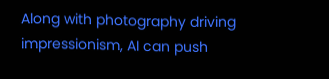Along with photography driving impressionism, AI can push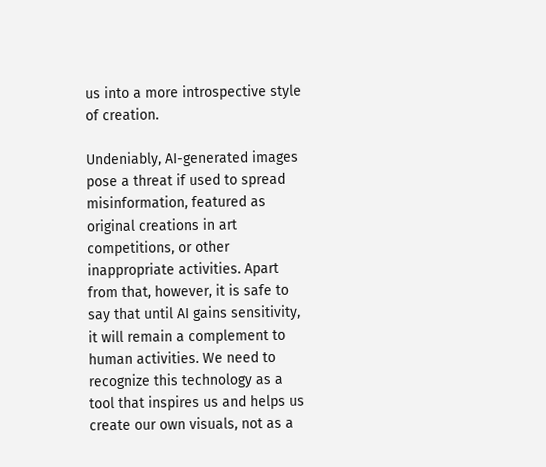us into a more introspective style of creation.

Undeniably, AI-generated images pose a threat if used to spread misinformation, featured as original creations in art competitions, or other inappropriate activities. Apart from that, however, it is safe to say that until AI gains sensitivity, it will remain a complement to human activities. We need to recognize this technology as a tool that inspires us and helps us create our own visuals, not as a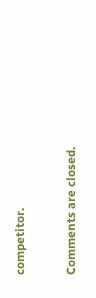competitor.

Comments are closed.